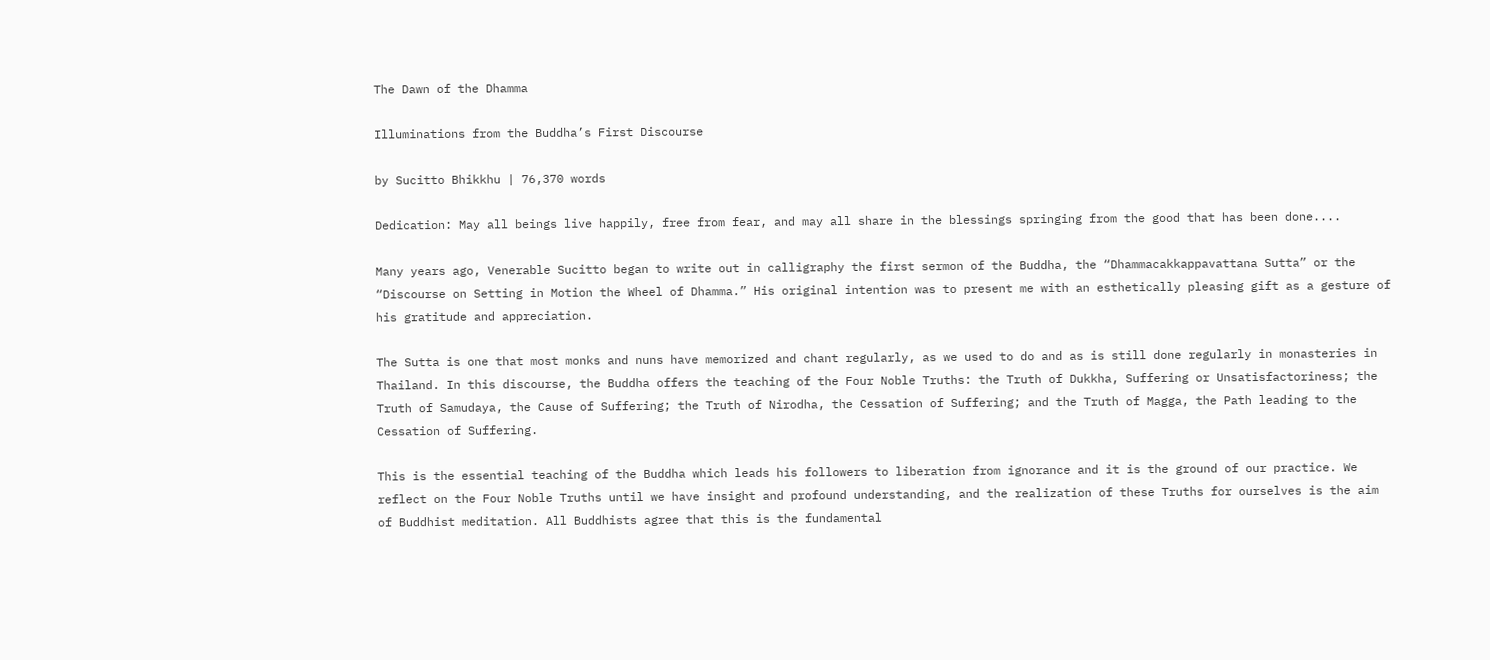The Dawn of the Dhamma

Illuminations from the Buddha’s First Discourse

by Sucitto Bhikkhu | 76,370 words

Dedication: May all beings live happily, free from fear, and may all share in the blessings springing from the good that has been done....

Many years ago, Venerable Sucitto began to write out in calligraphy the first sermon of the Buddha, the “Dhammacakkappavattana Sutta” or the “Discourse on Setting in Motion the Wheel of Dhamma.” His original intention was to present me with an esthetically pleasing gift as a gesture of his gratitude and appreciation.

The Sutta is one that most monks and nuns have memorized and chant regularly, as we used to do and as is still done regularly in monasteries in Thailand. In this discourse, the Buddha offers the teaching of the Four Noble Truths: the Truth of Dukkha, Suffering or Unsatisfactoriness; the Truth of Samudaya, the Cause of Suffering; the Truth of Nirodha, the Cessation of Suffering; and the Truth of Magga, the Path leading to the Cessation of Suffering.

This is the essential teaching of the Buddha which leads his followers to liberation from ignorance and it is the ground of our practice. We reflect on the Four Noble Truths until we have insight and profound understanding, and the realization of these Truths for ourselves is the aim of Buddhist meditation. All Buddhists agree that this is the fundamental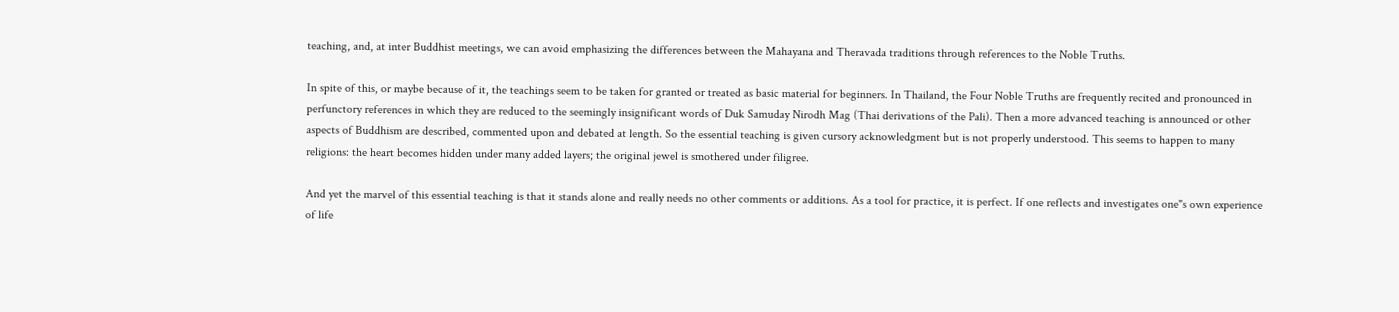teaching, and, at inter Buddhist meetings, we can avoid emphasizing the differences between the Mahayana and Theravada traditions through references to the Noble Truths.

In spite of this, or maybe because of it, the teachings seem to be taken for granted or treated as basic material for beginners. In Thailand, the Four Noble Truths are frequently recited and pronounced in perfunctory references in which they are reduced to the seemingly insignificant words of Duk Samuday Nirodh Mag (Thai derivations of the Pali). Then a more advanced teaching is announced or other aspects of Buddhism are described, commented upon and debated at length. So the essential teaching is given cursory acknowledgment but is not properly understood. This seems to happen to many religions: the heart becomes hidden under many added layers; the original jewel is smothered under filigree.

And yet the marvel of this essential teaching is that it stands alone and really needs no other comments or additions. As a tool for practice, it is perfect. If one reflects and investigates one"s own experience of life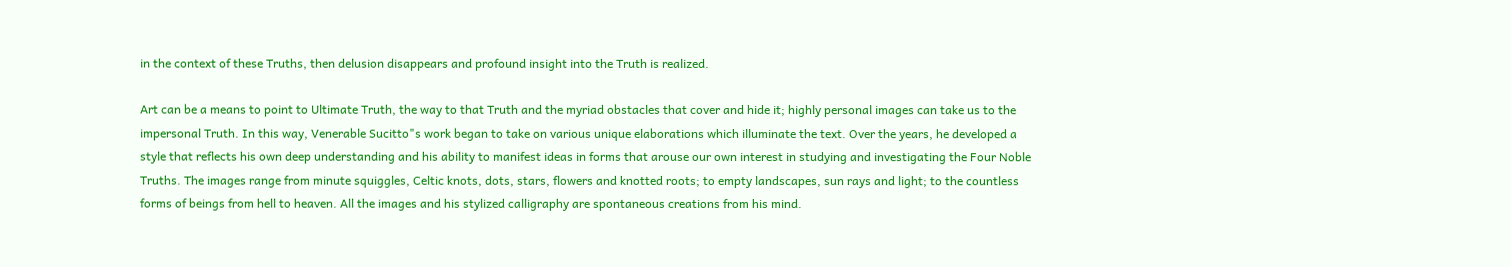in the context of these Truths, then delusion disappears and profound insight into the Truth is realized.

Art can be a means to point to Ultimate Truth, the way to that Truth and the myriad obstacles that cover and hide it; highly personal images can take us to the impersonal Truth. In this way, Venerable Sucitto"s work began to take on various unique elaborations which illuminate the text. Over the years, he developed a style that reflects his own deep understanding and his ability to manifest ideas in forms that arouse our own interest in studying and investigating the Four Noble Truths. The images range from minute squiggles, Celtic knots, dots, stars, flowers and knotted roots; to empty landscapes, sun rays and light; to the countless forms of beings from hell to heaven. All the images and his stylized calligraphy are spontaneous creations from his mind.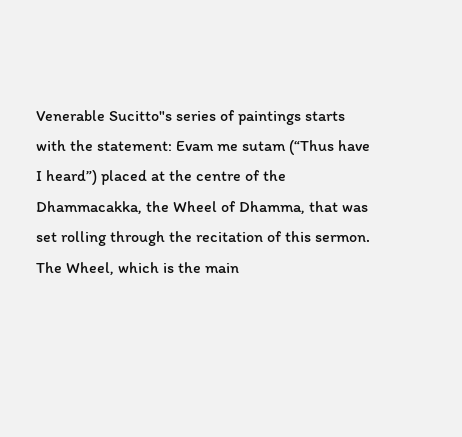Venerable Sucitto"s series of paintings starts with the statement: Evam me sutam (“Thus have I heard”) placed at the centre of the Dhammacakka, the Wheel of Dhamma, that was set rolling through the recitation of this sermon. The Wheel, which is the main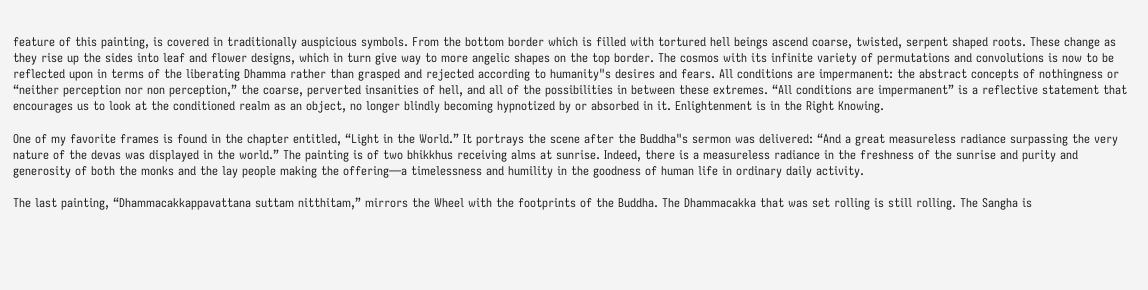feature of this painting, is covered in traditionally auspicious symbols. From the bottom border which is filled with tortured hell beings ascend coarse, twisted, serpent shaped roots. These change as they rise up the sides into leaf and flower designs, which in turn give way to more angelic shapes on the top border. The cosmos with its infinite variety of permutations and convolutions is now to be reflected upon in terms of the liberating Dhamma rather than grasped and rejected according to humanity"s desires and fears. All conditions are impermanent: the abstract concepts of nothingness or “neither perception nor non perception,” the coarse, perverted insanities of hell, and all of the possibilities in between these extremes. “All conditions are impermanent” is a reflective statement that encourages us to look at the conditioned realm as an object, no longer blindly becoming hypnotized by or absorbed in it. Enlightenment is in the Right Knowing.

One of my favorite frames is found in the chapter entitled, “Light in the World.” It portrays the scene after the Buddha"s sermon was delivered: “And a great measureless radiance surpassing the very nature of the devas was displayed in the world.” The painting is of two bhikkhus receiving alms at sunrise. Indeed, there is a measureless radiance in the freshness of the sunrise and purity and generosity of both the monks and the lay people making the offering—a timelessness and humility in the goodness of human life in ordinary daily activity.

The last painting, “Dhammacakkappavattana suttam nitthitam,” mirrors the Wheel with the footprints of the Buddha. The Dhammacakka that was set rolling is still rolling. The Sangha is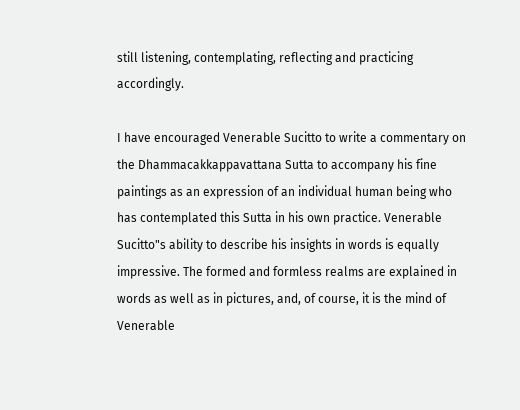still listening, contemplating, reflecting and practicing accordingly.

I have encouraged Venerable Sucitto to write a commentary on the Dhammacakkappavattana Sutta to accompany his fine paintings as an expression of an individual human being who has contemplated this Sutta in his own practice. Venerable Sucitto"s ability to describe his insights in words is equally impressive. The formed and formless realms are explained in words as well as in pictures, and, of course, it is the mind of Venerable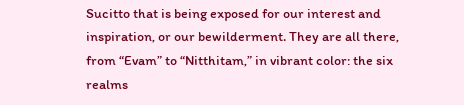Sucitto that is being exposed for our interest and inspiration, or our bewilderment. They are all there, from “Evam” to “Nitthitam,” in vibrant color: the six realms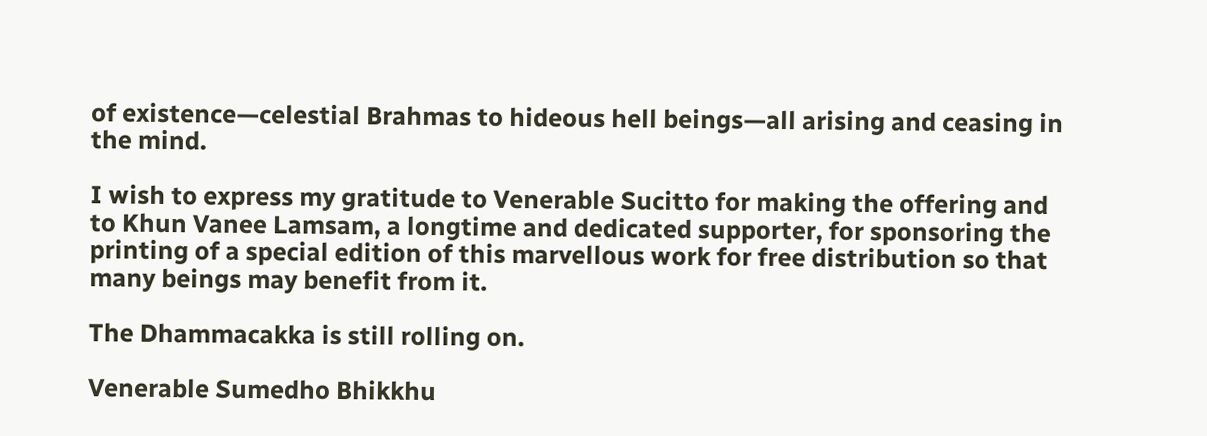of existence—celestial Brahmas to hideous hell beings—all arising and ceasing in the mind.

I wish to express my gratitude to Venerable Sucitto for making the offering and to Khun Vanee Lamsam, a longtime and dedicated supporter, for sponsoring the printing of a special edition of this marvellous work for free distribution so that many beings may benefit from it.

The Dhammacakka is still rolling on.

Venerable Sumedho Bhikkhu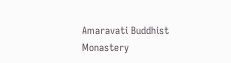Amaravati Buddhist Monastery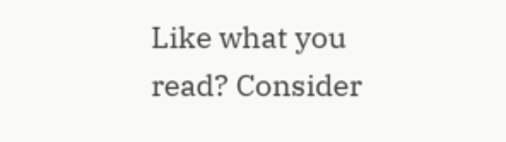Like what you read? Consider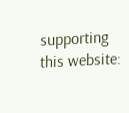supporting this website: